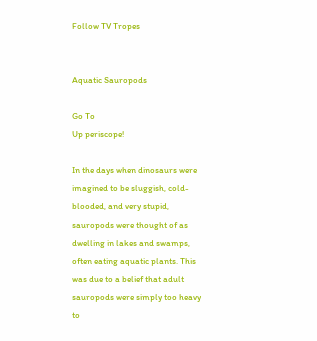Follow TV Tropes


Aquatic Sauropods

Go To
Up periscope!

In the days when dinosaurs were imagined to be sluggish, cold-blooded, and very stupid, sauropods were thought of as dwelling in lakes and swamps, often eating aquatic plants. This was due to a belief that adult sauropods were simply too heavy to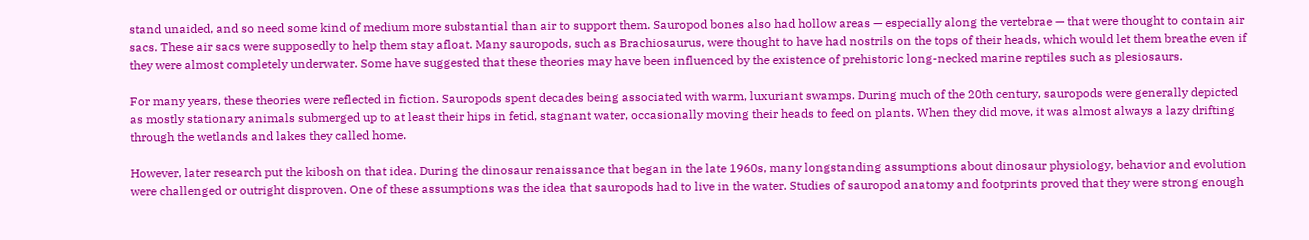stand unaided, and so need some kind of medium more substantial than air to support them. Sauropod bones also had hollow areas — especially along the vertebrae — that were thought to contain air sacs. These air sacs were supposedly to help them stay afloat. Many sauropods, such as Brachiosaurus, were thought to have had nostrils on the tops of their heads, which would let them breathe even if they were almost completely underwater. Some have suggested that these theories may have been influenced by the existence of prehistoric long-necked marine reptiles such as plesiosaurs.

For many years, these theories were reflected in fiction. Sauropods spent decades being associated with warm, luxuriant swamps. During much of the 20th century, sauropods were generally depicted as mostly stationary animals submerged up to at least their hips in fetid, stagnant water, occasionally moving their heads to feed on plants. When they did move, it was almost always a lazy drifting through the wetlands and lakes they called home.

However, later research put the kibosh on that idea. During the dinosaur renaissance that began in the late 1960s, many longstanding assumptions about dinosaur physiology, behavior and evolution were challenged or outright disproven. One of these assumptions was the idea that sauropods had to live in the water. Studies of sauropod anatomy and footprints proved that they were strong enough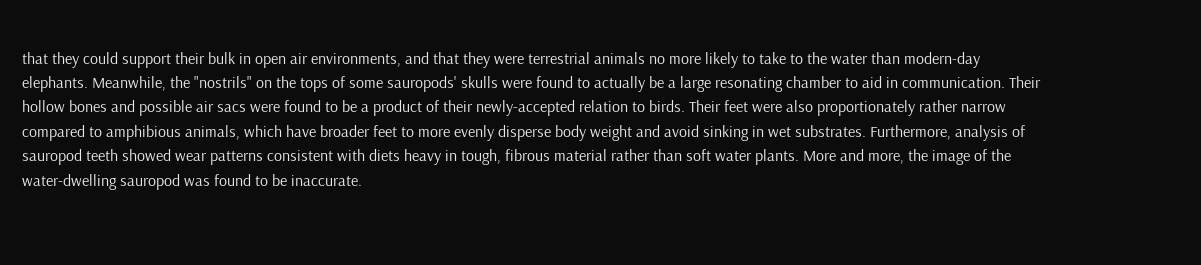that they could support their bulk in open air environments, and that they were terrestrial animals no more likely to take to the water than modern-day elephants. Meanwhile, the "nostrils" on the tops of some sauropods' skulls were found to actually be a large resonating chamber to aid in communication. Their hollow bones and possible air sacs were found to be a product of their newly-accepted relation to birds. Their feet were also proportionately rather narrow compared to amphibious animals, which have broader feet to more evenly disperse body weight and avoid sinking in wet substrates. Furthermore, analysis of sauropod teeth showed wear patterns consistent with diets heavy in tough, fibrous material rather than soft water plants. More and more, the image of the water-dwelling sauropod was found to be inaccurate.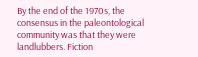By the end of the 1970s, the consensus in the paleontological community was that they were landlubbers. Fiction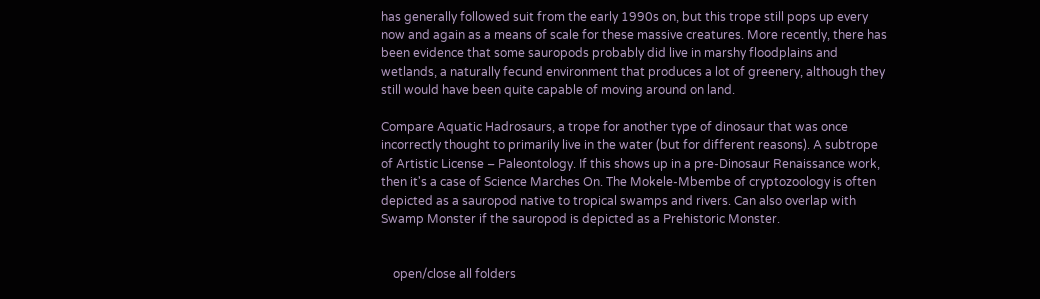has generally followed suit from the early 1990s on, but this trope still pops up every now and again as a means of scale for these massive creatures. More recently, there has been evidence that some sauropods probably did live in marshy floodplains and wetlands, a naturally fecund environment that produces a lot of greenery, although they still would have been quite capable of moving around on land.

Compare Aquatic Hadrosaurs, a trope for another type of dinosaur that was once incorrectly thought to primarily live in the water (but for different reasons). A subtrope of Artistic License – Paleontology. If this shows up in a pre-Dinosaur Renaissance work, then it's a case of Science Marches On. The Mokele-Mbembe of cryptozoology is often depicted as a sauropod native to tropical swamps and rivers. Can also overlap with Swamp Monster if the sauropod is depicted as a Prehistoric Monster.


    open/close all folders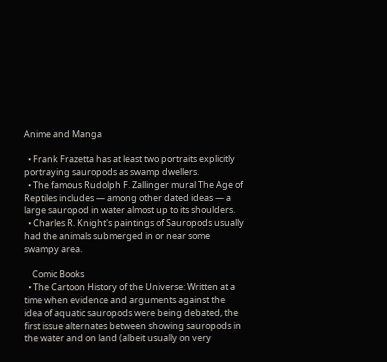Anime and Manga

  • Frank Frazetta has at least two portraits explicitly portraying sauropods as swamp dwellers.
  • The famous Rudolph F. Zallinger mural The Age of Reptiles includes — among other dated ideas — a large sauropod in water almost up to its shoulders.
  • Charles R. Knight's paintings of Sauropods usually had the animals submerged in or near some swampy area.

    Comic Books
  • The Cartoon History of the Universe: Written at a time when evidence and arguments against the idea of aquatic sauropods were being debated, the first issue alternates between showing sauropods in the water and on land (albeit usually on very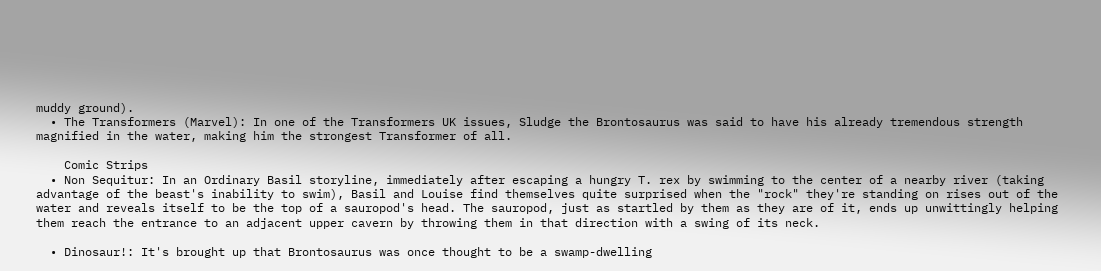muddy ground).
  • The Transformers (Marvel): In one of the Transformers UK issues, Sludge the Brontosaurus was said to have his already tremendous strength magnified in the water, making him the strongest Transformer of all.

    Comic Strips
  • Non Sequitur: In an Ordinary Basil storyline, immediately after escaping a hungry T. rex by swimming to the center of a nearby river (taking advantage of the beast's inability to swim), Basil and Louise find themselves quite surprised when the "rock" they're standing on rises out of the water and reveals itself to be the top of a sauropod's head. The sauropod, just as startled by them as they are of it, ends up unwittingly helping them reach the entrance to an adjacent upper cavern by throwing them in that direction with a swing of its neck.

  • Dinosaur!: It's brought up that Brontosaurus was once thought to be a swamp-dwelling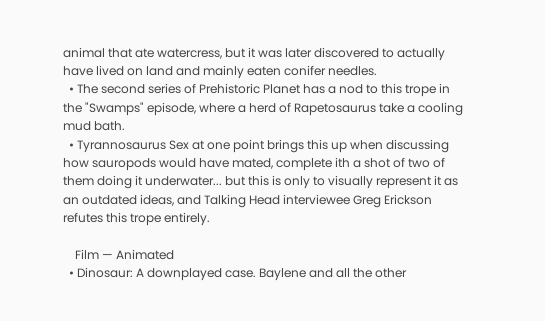animal that ate watercress, but it was later discovered to actually have lived on land and mainly eaten conifer needles.
  • The second series of Prehistoric Planet has a nod to this trope in the "Swamps" episode, where a herd of Rapetosaurus take a cooling mud bath.
  • Tyrannosaurus Sex at one point brings this up when discussing how sauropods would have mated, complete ith a shot of two of them doing it underwater... but this is only to visually represent it as an outdated ideas, and Talking Head interviewee Greg Erickson refutes this trope entirely.

    Film — Animated
  • Dinosaur: A downplayed case. Baylene and all the other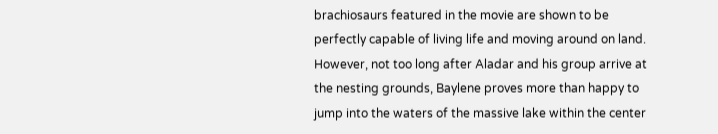brachiosaurs featured in the movie are shown to be perfectly capable of living life and moving around on land. However, not too long after Aladar and his group arrive at the nesting grounds, Baylene proves more than happy to jump into the waters of the massive lake within the center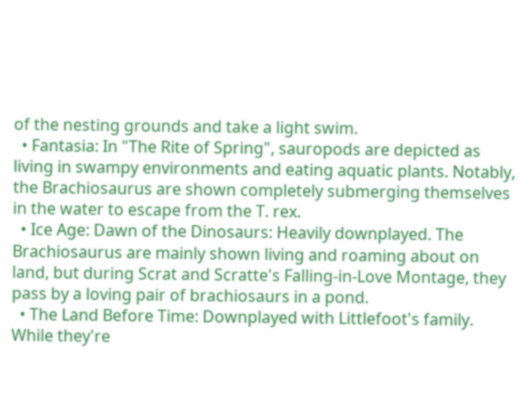of the nesting grounds and take a light swim.
  • Fantasia: In "The Rite of Spring", sauropods are depicted as living in swampy environments and eating aquatic plants. Notably, the Brachiosaurus are shown completely submerging themselves in the water to escape from the T. rex.
  • Ice Age: Dawn of the Dinosaurs: Heavily downplayed. The Brachiosaurus are mainly shown living and roaming about on land, but during Scrat and Scratte's Falling-in-Love Montage, they pass by a loving pair of brachiosaurs in a pond.
  • The Land Before Time: Downplayed with Littlefoot's family. While they're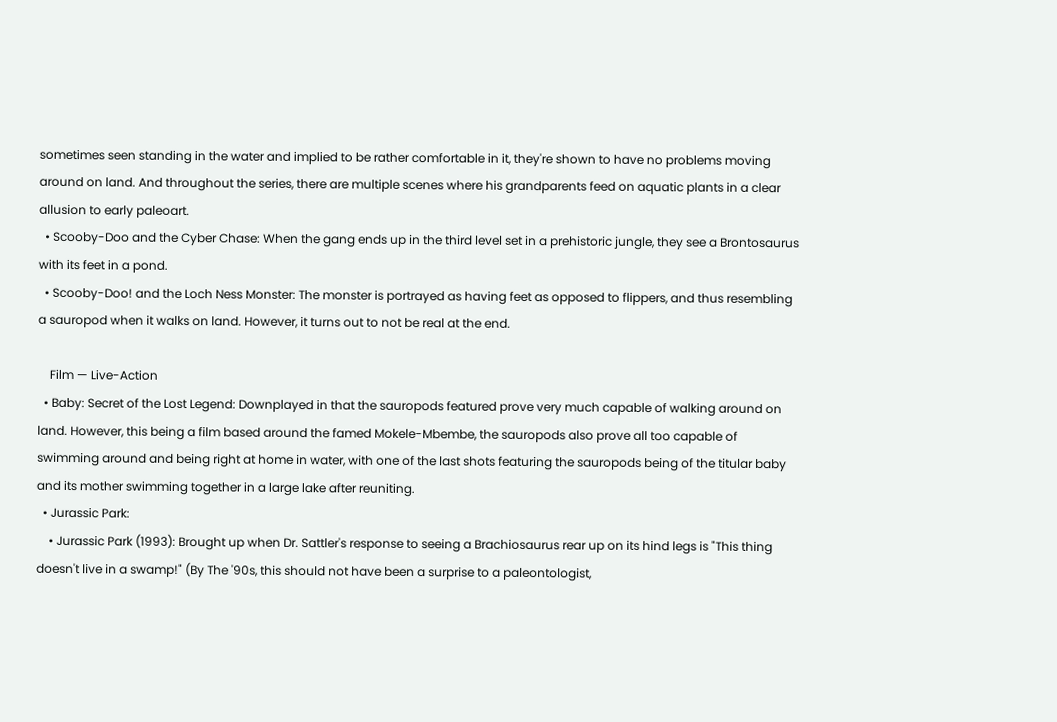sometimes seen standing in the water and implied to be rather comfortable in it, they're shown to have no problems moving around on land. And throughout the series, there are multiple scenes where his grandparents feed on aquatic plants in a clear allusion to early paleoart.
  • Scooby-Doo and the Cyber Chase: When the gang ends up in the third level set in a prehistoric jungle, they see a Brontosaurus with its feet in a pond.
  • Scooby-Doo! and the Loch Ness Monster: The monster is portrayed as having feet as opposed to flippers, and thus resembling a sauropod when it walks on land. However, it turns out to not be real at the end.

    Film — Live-Action
  • Baby: Secret of the Lost Legend: Downplayed in that the sauropods featured prove very much capable of walking around on land. However, this being a film based around the famed Mokele-Mbembe, the sauropods also prove all too capable of swimming around and being right at home in water, with one of the last shots featuring the sauropods being of the titular baby and its mother swimming together in a large lake after reuniting.
  • Jurassic Park:
    • Jurassic Park (1993): Brought up when Dr. Sattler's response to seeing a Brachiosaurus rear up on its hind legs is "This thing doesn't live in a swamp!" (By The '90s, this should not have been a surprise to a paleontologist,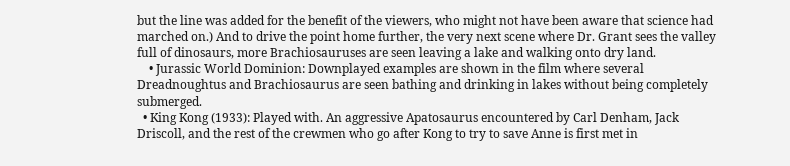but the line was added for the benefit of the viewers, who might not have been aware that science had marched on.) And to drive the point home further, the very next scene where Dr. Grant sees the valley full of dinosaurs, more Brachiosauruses are seen leaving a lake and walking onto dry land.
    • Jurassic World Dominion: Downplayed examples are shown in the film where several Dreadnoughtus and Brachiosaurus are seen bathing and drinking in lakes without being completely submerged.
  • King Kong (1933): Played with. An aggressive Apatosaurus encountered by Carl Denham, Jack Driscoll, and the rest of the crewmen who go after Kong to try to save Anne is first met in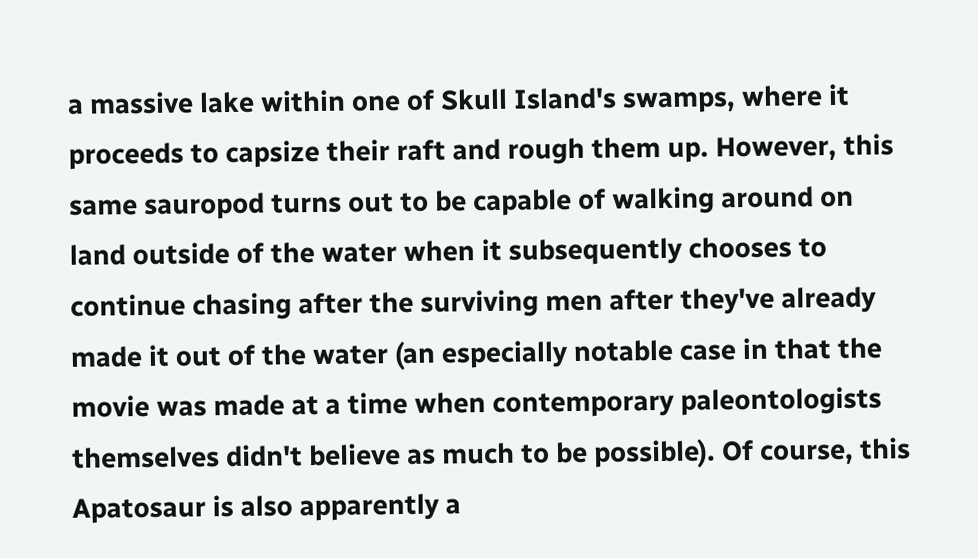a massive lake within one of Skull Island's swamps, where it proceeds to capsize their raft and rough them up. However, this same sauropod turns out to be capable of walking around on land outside of the water when it subsequently chooses to continue chasing after the surviving men after they've already made it out of the water (an especially notable case in that the movie was made at a time when contemporary paleontologists themselves didn't believe as much to be possible). Of course, this Apatosaur is also apparently a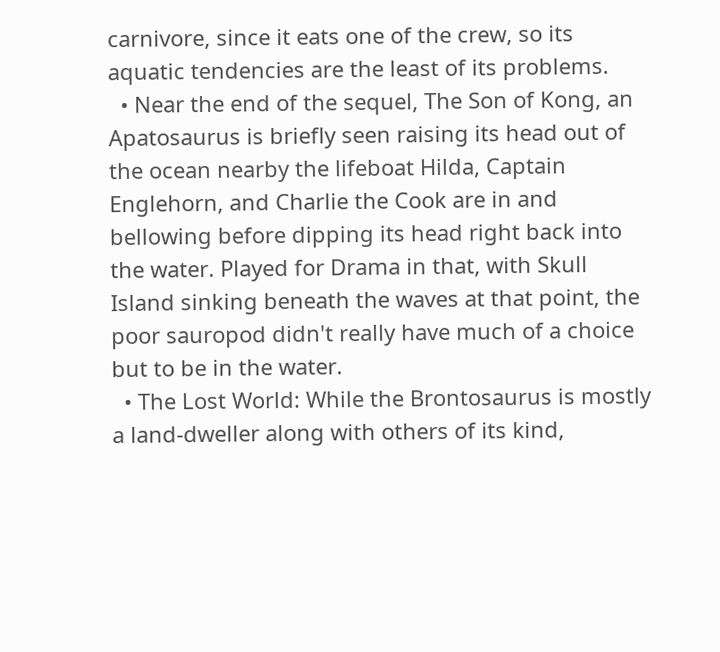carnivore, since it eats one of the crew, so its aquatic tendencies are the least of its problems.
  • Near the end of the sequel, The Son of Kong, an Apatosaurus is briefly seen raising its head out of the ocean nearby the lifeboat Hilda, Captain Englehorn, and Charlie the Cook are in and bellowing before dipping its head right back into the water. Played for Drama in that, with Skull Island sinking beneath the waves at that point, the poor sauropod didn't really have much of a choice but to be in the water.
  • The Lost World: While the Brontosaurus is mostly a land-dweller along with others of its kind,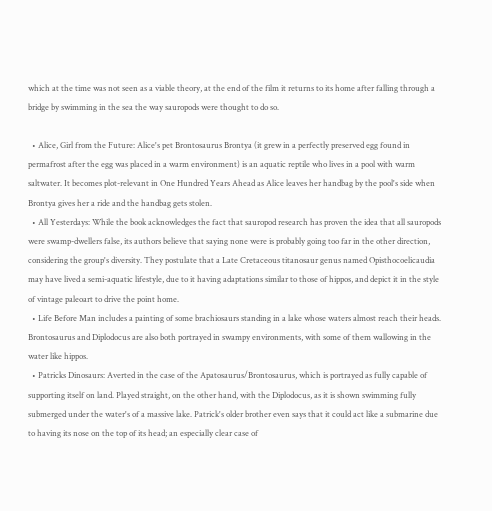which at the time was not seen as a viable theory, at the end of the film it returns to its home after falling through a bridge by swimming in the sea the way sauropods were thought to do so.

  • Alice, Girl from the Future: Alice's pet Brontosaurus Brontya (it grew in a perfectly preserved egg found in permafrost after the egg was placed in a warm environment) is an aquatic reptile who lives in a pool with warm saltwater. It becomes plot-relevant in One Hundred Years Ahead as Alice leaves her handbag by the pool's side when Brontya gives her a ride and the handbag gets stolen.
  • All Yesterdays: While the book acknowledges the fact that sauropod research has proven the idea that all sauropods were swamp-dwellers false, its authors believe that saying none were is probably going too far in the other direction, considering the group's diversity. They postulate that a Late Cretaceous titanosaur genus named Opisthocoelicaudia may have lived a semi-aquatic lifestyle, due to it having adaptations similar to those of hippos, and depict it in the style of vintage paleoart to drive the point home.
  • Life Before Man includes a painting of some brachiosaurs standing in a lake whose waters almost reach their heads. Brontosaurus and Diplodocus are also both portrayed in swampy environments, with some of them wallowing in the water like hippos.
  • Patricks Dinosaurs: Averted in the case of the Apatosaurus/Brontosaurus, which is portrayed as fully capable of supporting itself on land. Played straight, on the other hand, with the Diplodocus, as it is shown swimming fully submerged under the water's of a massive lake. Patrick's older brother even says that it could act like a submarine due to having its nose on the top of its head; an especially clear case of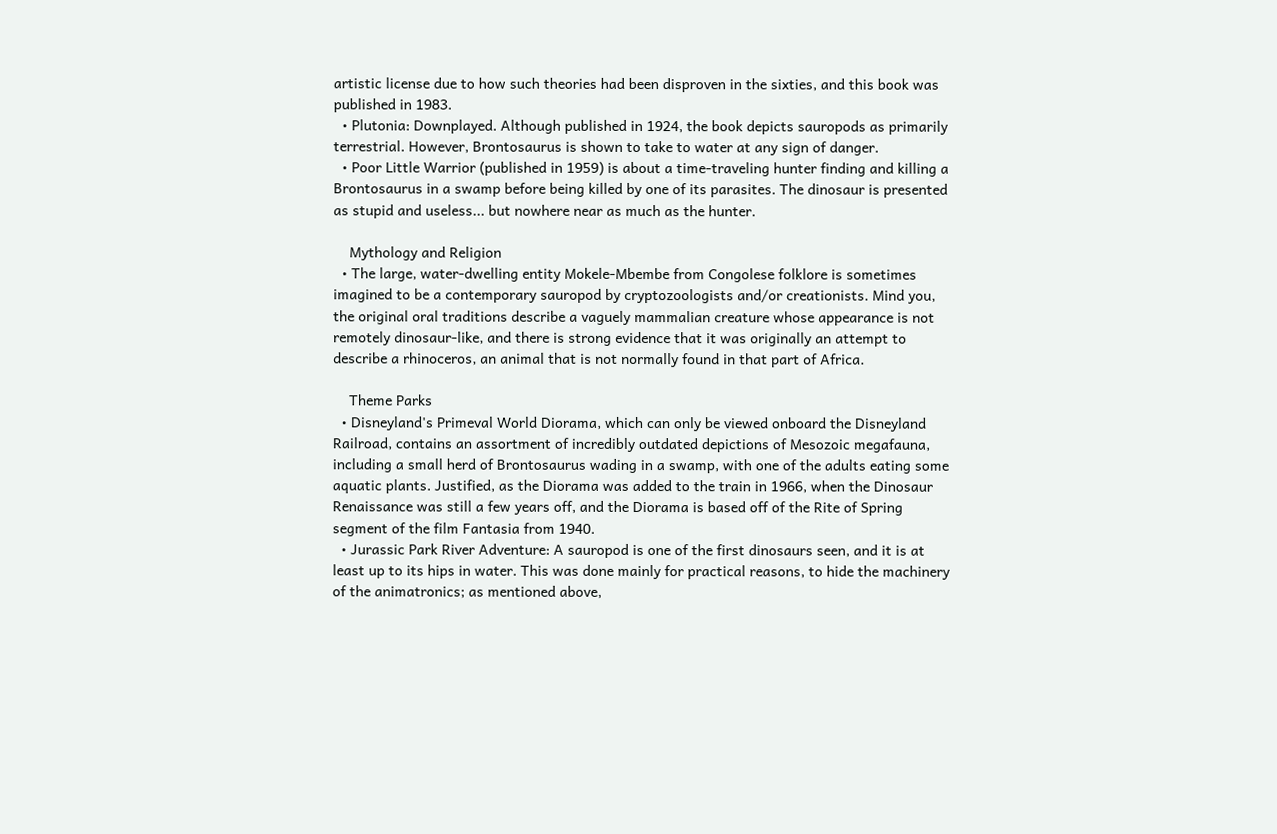artistic license due to how such theories had been disproven in the sixties, and this book was published in 1983.
  • Plutonia: Downplayed. Although published in 1924, the book depicts sauropods as primarily terrestrial. However, Brontosaurus is shown to take to water at any sign of danger.
  • Poor Little Warrior (published in 1959) is about a time-traveling hunter finding and killing a Brontosaurus in a swamp before being killed by one of its parasites. The dinosaur is presented as stupid and useless... but nowhere near as much as the hunter.

    Mythology and Religion
  • The large, water-dwelling entity Mokele-Mbembe from Congolese folklore is sometimes imagined to be a contemporary sauropod by cryptozoologists and/or creationists. Mind you, the original oral traditions describe a vaguely mammalian creature whose appearance is not remotely dinosaur-like, and there is strong evidence that it was originally an attempt to describe a rhinoceros, an animal that is not normally found in that part of Africa.

    Theme Parks
  • Disneyland's Primeval World Diorama, which can only be viewed onboard the Disneyland Railroad, contains an assortment of incredibly outdated depictions of Mesozoic megafauna, including a small herd of Brontosaurus wading in a swamp, with one of the adults eating some aquatic plants. Justified, as the Diorama was added to the train in 1966, when the Dinosaur Renaissance was still a few years off, and the Diorama is based off of the Rite of Spring segment of the film Fantasia from 1940.
  • Jurassic Park River Adventure: A sauropod is one of the first dinosaurs seen, and it is at least up to its hips in water. This was done mainly for practical reasons, to hide the machinery of the animatronics; as mentioned above,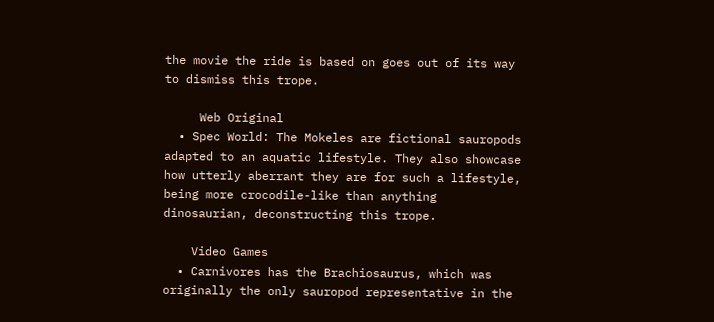the movie the ride is based on goes out of its way to dismiss this trope.

     Web Original
  • Spec World: The Mokeles are fictional sauropods adapted to an aquatic lifestyle. They also showcase how utterly aberrant they are for such a lifestyle, being more crocodile-like than anything dinosaurian, deconstructing this trope.

    Video Games
  • Carnivores has the Brachiosaurus, which was originally the only sauropod representative in the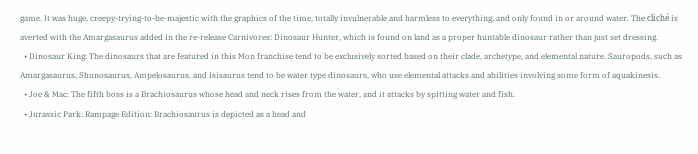game. It was huge, creepy-trying-to-be-majestic with the graphics of the time, totally invulnerable and harmless to everything, and only found in or around water. The cliché is averted with the Amargasaurus added in the re-release Carnivores: Dinosaur Hunter, which is found on land as a proper huntable dinosaur rather than just set dressing.
  • Dinosaur King: The dinosaurs that are featured in this Mon franchise tend to be exclusively sorted based on their clade, archetype, and elemental nature. Sauropods, such as Amargasaurus, Shunosaurus, Ampelosaurus, and Isisaurus tend to be water type dinosaurs, who use elemental attacks and abilities involving some form of aquakinesis.
  • Joe & Mac: The fifth boss is a Brachiosaurus whose head and neck rises from the water, and it attacks by spitting water and fish.
  • Jurassic Park: Rampage Edition: Brachiosaurus is depicted as a head and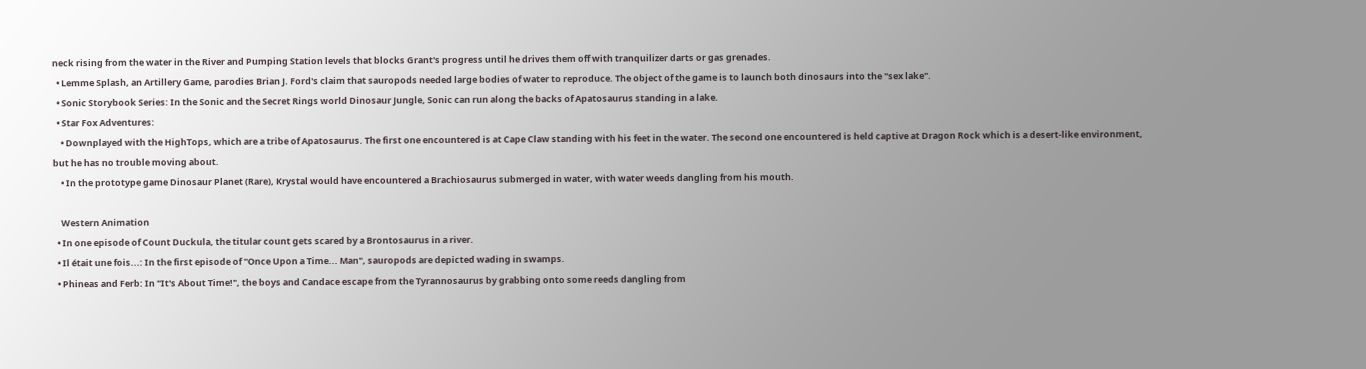neck rising from the water in the River and Pumping Station levels that blocks Grant's progress until he drives them off with tranquilizer darts or gas grenades.
  • Lemme Splash, an Artillery Game, parodies Brian J. Ford's claim that sauropods needed large bodies of water to reproduce. The object of the game is to launch both dinosaurs into the "sex lake".
  • Sonic Storybook Series: In the Sonic and the Secret Rings world Dinosaur Jungle, Sonic can run along the backs of Apatosaurus standing in a lake.
  • Star Fox Adventures:
    • Downplayed with the HighTops, which are a tribe of Apatosaurus. The first one encountered is at Cape Claw standing with his feet in the water. The second one encountered is held captive at Dragon Rock which is a desert-like environment, but he has no trouble moving about.
    • In the prototype game Dinosaur Planet (Rare), Krystal would have encountered a Brachiosaurus submerged in water, with water weeds dangling from his mouth.

    Western Animation
  • In one episode of Count Duckula, the titular count gets scared by a Brontosaurus in a river.
  • Il était une fois...: In the first episode of ''Once Upon a Time... Man", sauropods are depicted wading in swamps.
  • Phineas and Ferb: In "It's About Time!", the boys and Candace escape from the Tyrannosaurus by grabbing onto some reeds dangling from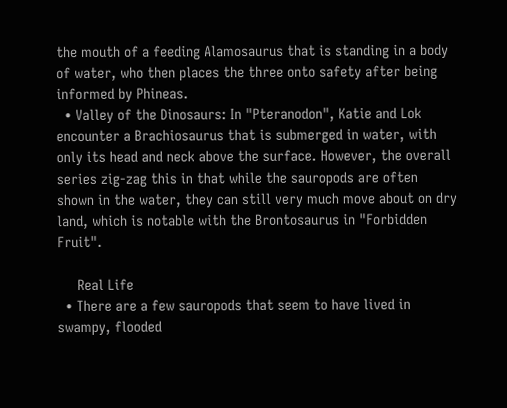the mouth of a feeding Alamosaurus that is standing in a body of water, who then places the three onto safety after being informed by Phineas.
  • Valley of the Dinosaurs: In "Pteranodon", Katie and Lok encounter a Brachiosaurus that is submerged in water, with only its head and neck above the surface. However, the overall series zig-zag this in that while the sauropods are often shown in the water, they can still very much move about on dry land, which is notable with the Brontosaurus in "Forbidden Fruit".

     Real Life
  • There are a few sauropods that seem to have lived in swampy, flooded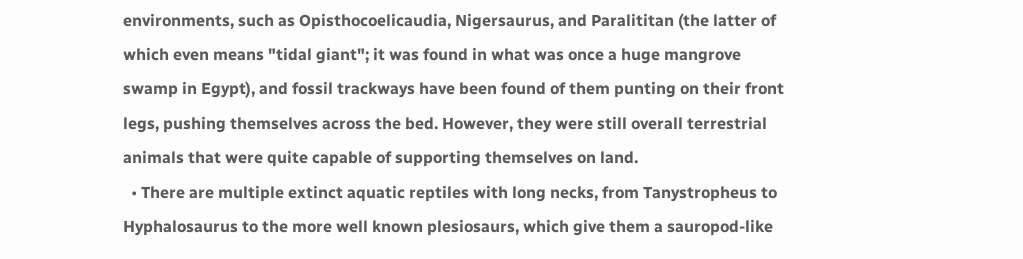environments, such as Opisthocoelicaudia, Nigersaurus, and Paralititan (the latter of which even means "tidal giant"; it was found in what was once a huge mangrove swamp in Egypt), and fossil trackways have been found of them punting on their front legs, pushing themselves across the bed. However, they were still overall terrestrial animals that were quite capable of supporting themselves on land.
  • There are multiple extinct aquatic reptiles with long necks, from Tanystropheus to Hyphalosaurus to the more well known plesiosaurs, which give them a sauropod-like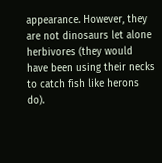appearance. However, they are not dinosaurs let alone herbivores (they would have been using their necks to catch fish like herons do).